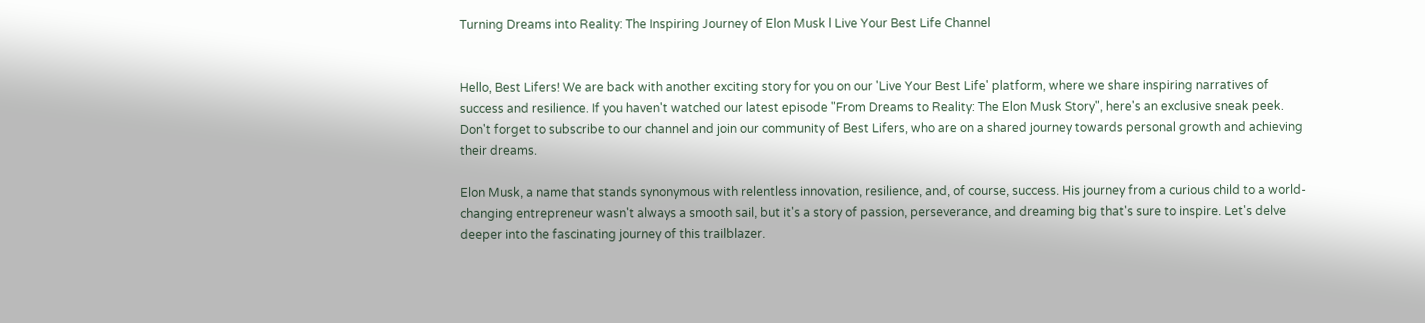Turning Dreams into Reality: The Inspiring Journey of Elon Musk l Live Your Best Life Channel


Hello, Best Lifers! We are back with another exciting story for you on our 'Live Your Best Life' platform, where we share inspiring narratives of success and resilience. If you haven't watched our latest episode "From Dreams to Reality: The Elon Musk Story", here's an exclusive sneak peek. Don't forget to subscribe to our channel and join our community of Best Lifers, who are on a shared journey towards personal growth and achieving their dreams.

Elon Musk, a name that stands synonymous with relentless innovation, resilience, and, of course, success. His journey from a curious child to a world-changing entrepreneur wasn't always a smooth sail, but it's a story of passion, perseverance, and dreaming big that's sure to inspire. Let's delve deeper into the fascinating journey of this trailblazer.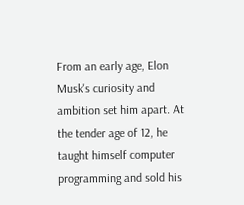From an early age, Elon Musk's curiosity and ambition set him apart. At the tender age of 12, he taught himself computer programming and sold his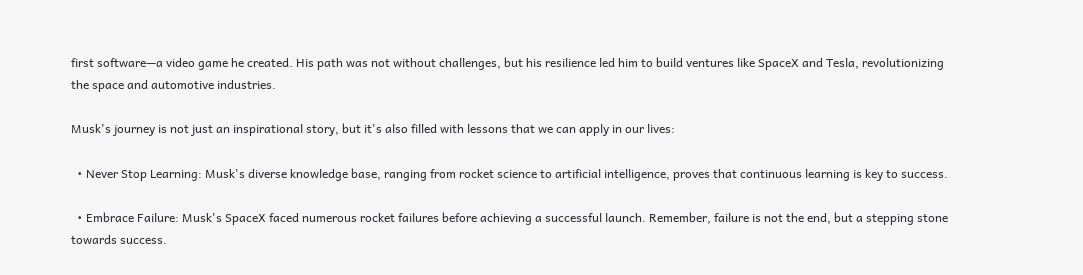first software—a video game he created. His path was not without challenges, but his resilience led him to build ventures like SpaceX and Tesla, revolutionizing the space and automotive industries.

Musk's journey is not just an inspirational story, but it's also filled with lessons that we can apply in our lives:

  • Never Stop Learning: Musk's diverse knowledge base, ranging from rocket science to artificial intelligence, proves that continuous learning is key to success.

  • Embrace Failure: Musk's SpaceX faced numerous rocket failures before achieving a successful launch. Remember, failure is not the end, but a stepping stone towards success.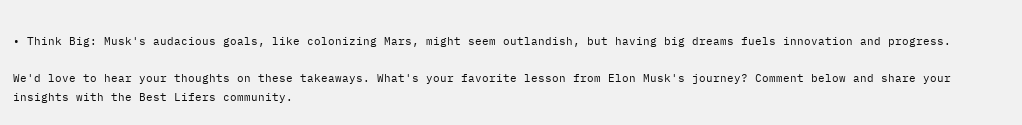• Think Big: Musk's audacious goals, like colonizing Mars, might seem outlandish, but having big dreams fuels innovation and progress.

We'd love to hear your thoughts on these takeaways. What's your favorite lesson from Elon Musk's journey? Comment below and share your insights with the Best Lifers community.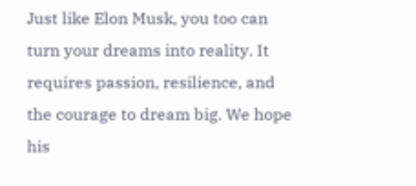Just like Elon Musk, you too can turn your dreams into reality. It requires passion, resilience, and the courage to dream big. We hope his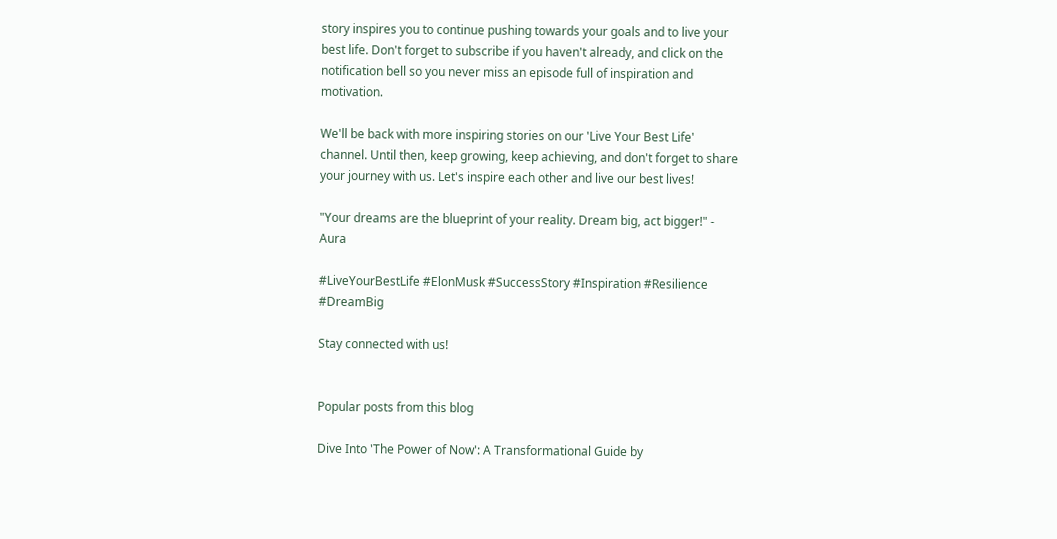story inspires you to continue pushing towards your goals and to live your best life. Don't forget to subscribe if you haven't already, and click on the notification bell so you never miss an episode full of inspiration and motivation.

We'll be back with more inspiring stories on our 'Live Your Best Life' channel. Until then, keep growing, keep achieving, and don't forget to share your journey with us. Let's inspire each other and live our best lives!

"Your dreams are the blueprint of your reality. Dream big, act bigger!" - Aura

#LiveYourBestLife #ElonMusk #SuccessStory #Inspiration #Resilience #DreamBig

Stay connected with us!


Popular posts from this blog

Dive Into 'The Power of Now': A Transformational Guide by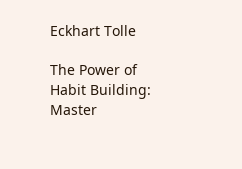Eckhart Tolle

The Power of Habit Building: Master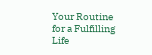Your Routine for a Fulfilling Life